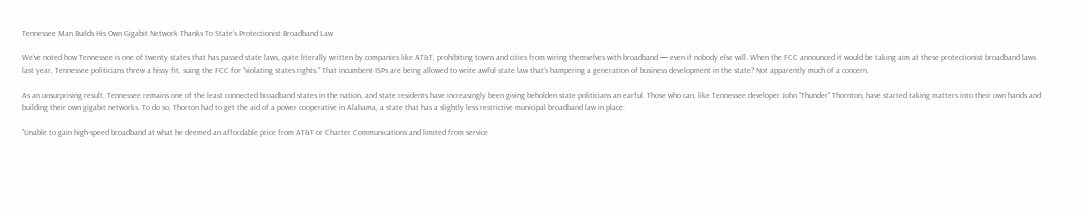Tennessee Man Builds His Own Gigabit Network Thanks To State’s Protectionist Broadband Law

We’ve noted how Tennessee is one of twenty states that has passed state laws, quite literally written by companies like AT&T, prohibiting towns and cities from wiring themselves with broadband — even if nobody else will. When the FCC announced it would be taking aim at these protectionist broadband laws last year, Tennessee politicians threw a hissy fit, suing the FCC for "violating states rights." That incumbent ISPs are being allowed to write awful state law that’s hampering a generation of business development in the state? Not apparently much of a concern.

As an unsurprising result, Tennessee remains one of the least connected broadband states in the nation, and state residents have increasingly been giving beholden state politicians an earful. Those who can, like Tennessee developer John "Thunder" Thornton, have started taking matters into their own hands and building their own gigabit networks. To do so, Thorton had to get the aid of a power cooperative in Alabama, a state that has a slightly less restrictive municipal broadband law in place:

"Unable to gain high-speed broadband at what he deemed an affordable price from AT&T or Charter Communications and limited from service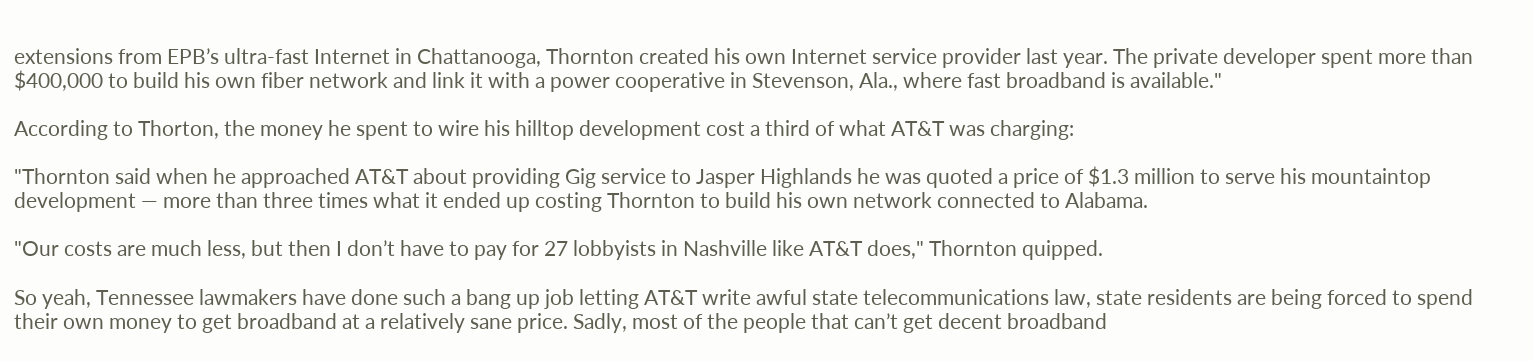extensions from EPB’s ultra-fast Internet in Chattanooga, Thornton created his own Internet service provider last year. The private developer spent more than $400,000 to build his own fiber network and link it with a power cooperative in Stevenson, Ala., where fast broadband is available."

According to Thorton, the money he spent to wire his hilltop development cost a third of what AT&T was charging:

"Thornton said when he approached AT&T about providing Gig service to Jasper Highlands he was quoted a price of $1.3 million to serve his mountaintop development — more than three times what it ended up costing Thornton to build his own network connected to Alabama.

"Our costs are much less, but then I don’t have to pay for 27 lobbyists in Nashville like AT&T does," Thornton quipped.

So yeah, Tennessee lawmakers have done such a bang up job letting AT&T write awful state telecommunications law, state residents are being forced to spend their own money to get broadband at a relatively sane price. Sadly, most of the people that can’t get decent broadband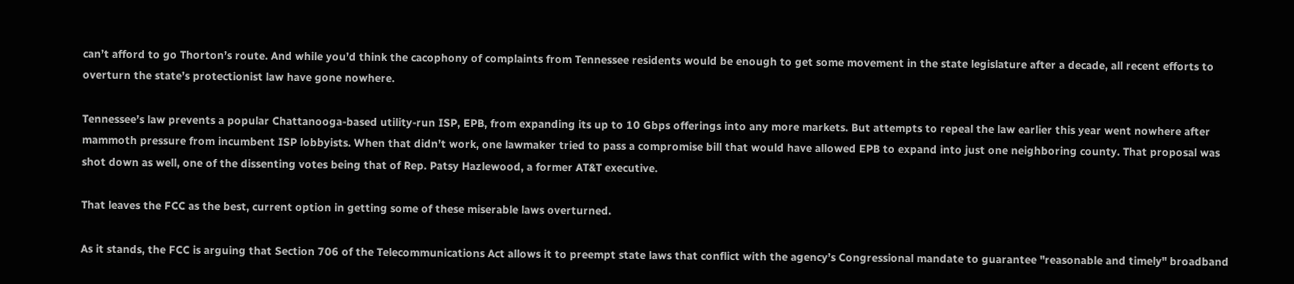can’t afford to go Thorton’s route. And while you’d think the cacophony of complaints from Tennessee residents would be enough to get some movement in the state legislature after a decade, all recent efforts to overturn the state’s protectionist law have gone nowhere.

Tennessee’s law prevents a popular Chattanooga-based utility-run ISP, EPB, from expanding its up to 10 Gbps offerings into any more markets. But attempts to repeal the law earlier this year went nowhere after mammoth pressure from incumbent ISP lobbyists. When that didn’t work, one lawmaker tried to pass a compromise bill that would have allowed EPB to expand into just one neighboring county. That proposal was shot down as well, one of the dissenting votes being that of Rep. Patsy Hazlewood, a former AT&T executive.

That leaves the FCC as the best, current option in getting some of these miserable laws overturned.

As it stands, the FCC is arguing that Section 706 of the Telecommunications Act allows it to preempt state laws that conflict with the agency’s Congressional mandate to guarantee "reasonable and timely" broadband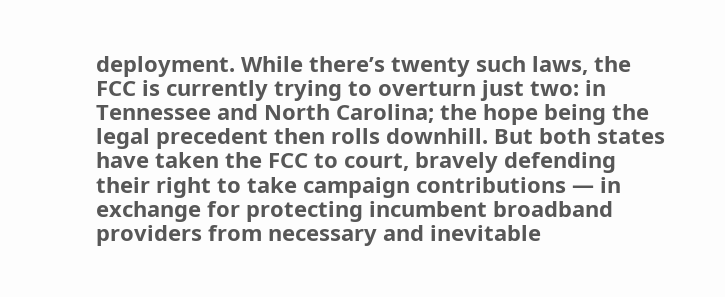deployment. While there’s twenty such laws, the FCC is currently trying to overturn just two: in Tennessee and North Carolina; the hope being the legal precedent then rolls downhill. But both states have taken the FCC to court, bravely defending their right to take campaign contributions — in exchange for protecting incumbent broadband providers from necessary and inevitable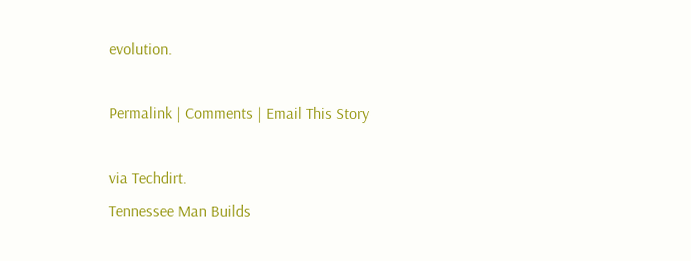evolution.

Permalink | Comments | Email This Story

via Techdirt.
Tennessee Man Builds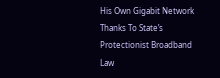His Own Gigabit Network Thanks To State’s Protectionist Broadband Law